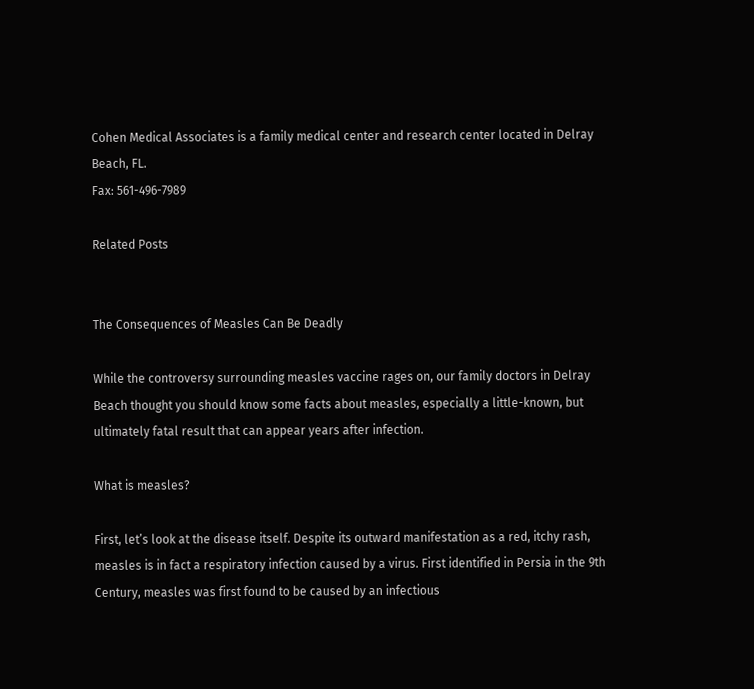Cohen Medical Associates is a family medical center and research center located in Delray Beach, FL.
Fax: 561-496-7989

Related Posts


The Consequences of Measles Can Be Deadly

While the controversy surrounding measles vaccine rages on, our family doctors in Delray Beach thought you should know some facts about measles, especially a little-known, but ultimately fatal result that can appear years after infection.

What is measles?

First, let’s look at the disease itself. Despite its outward manifestation as a red, itchy rash, measles is in fact a respiratory infection caused by a virus. First identified in Persia in the 9th Century, measles was first found to be caused by an infectious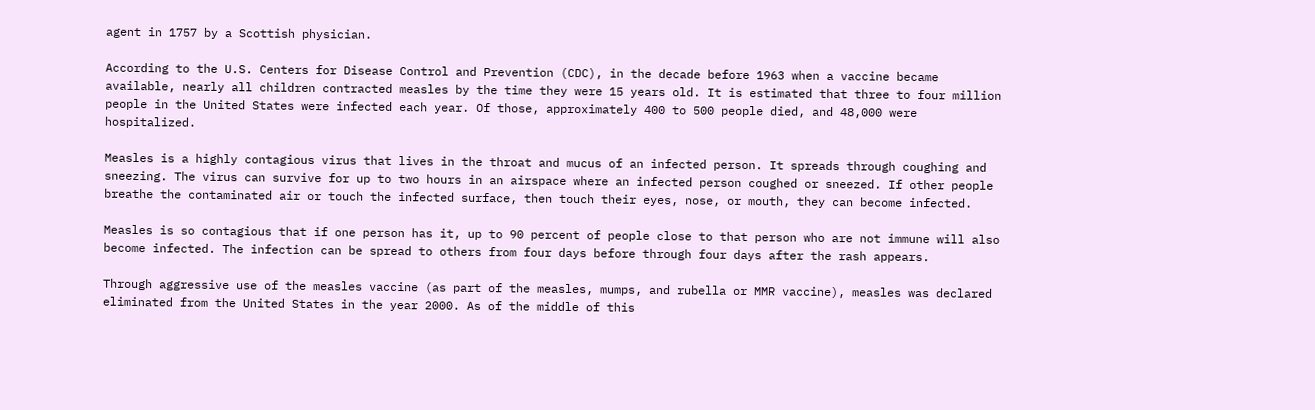agent in 1757 by a Scottish physician.

According to the U.S. Centers for Disease Control and Prevention (CDC), in the decade before 1963 when a vaccine became available, nearly all children contracted measles by the time they were 15 years old. It is estimated that three to four million people in the United States were infected each year. Of those, approximately 400 to 500 people died, and 48,000 were hospitalized.

Measles is a highly contagious virus that lives in the throat and mucus of an infected person. It spreads through coughing and sneezing. The virus can survive for up to two hours in an airspace where an infected person coughed or sneezed. If other people breathe the contaminated air or touch the infected surface, then touch their eyes, nose, or mouth, they can become infected.

Measles is so contagious that if one person has it, up to 90 percent of people close to that person who are not immune will also become infected. The infection can be spread to others from four days before through four days after the rash appears.

Through aggressive use of the measles vaccine (as part of the measles, mumps, and rubella or MMR vaccine), measles was declared eliminated from the United States in the year 2000. As of the middle of this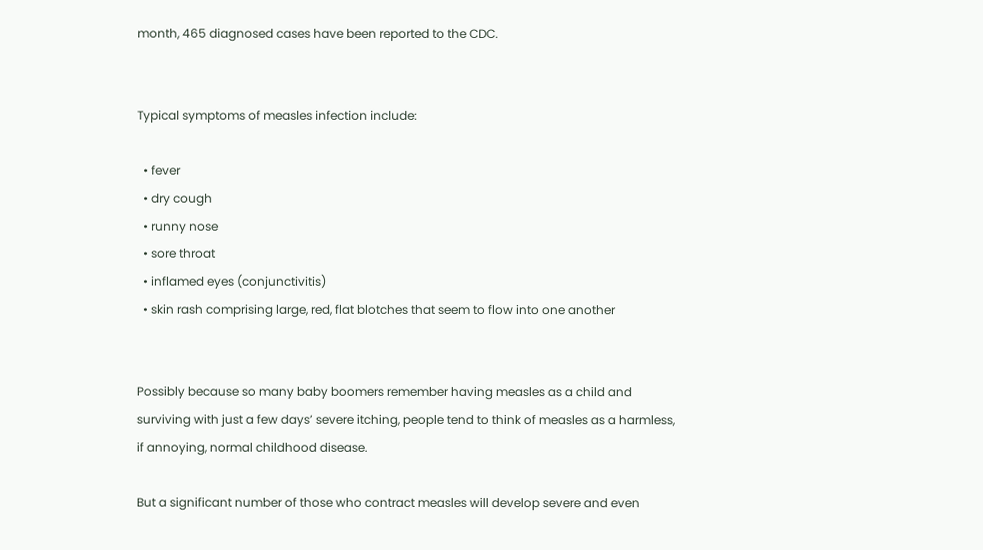month, 465 diagnosed cases have been reported to the CDC.


Typical symptoms of measles infection include:

  • fever
  • dry cough
  • runny nose
  • sore throat
  • inflamed eyes (conjunctivitis)
  • skin rash comprising large, red, flat blotches that seem to flow into one another


Possibly because so many baby boomers remember having measles as a child and surviving with just a few days’ severe itching, people tend to think of measles as a harmless, if annoying, normal childhood disease.

But a significant number of those who contract measles will develop severe and even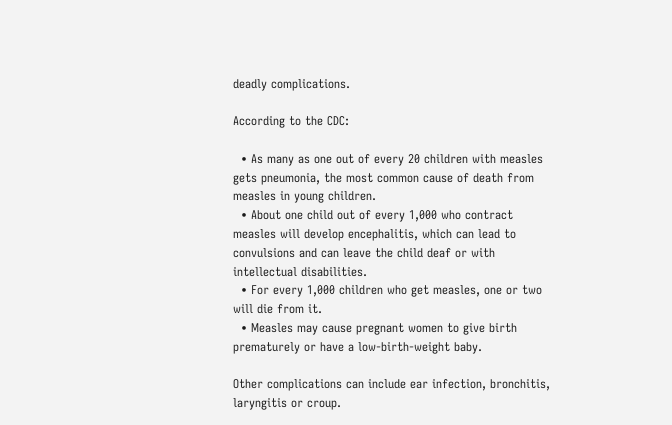deadly complications.

According to the CDC:

  • As many as one out of every 20 children with measles gets pneumonia, the most common cause of death from measles in young children.
  • About one child out of every 1,000 who contract measles will develop encephalitis, which can lead to convulsions and can leave the child deaf or with intellectual disabilities.
  • For every 1,000 children who get measles, one or two will die from it.
  • Measles may cause pregnant women to give birth prematurely or have a low-birth-weight baby.

Other complications can include ear infection, bronchitis, laryngitis or croup.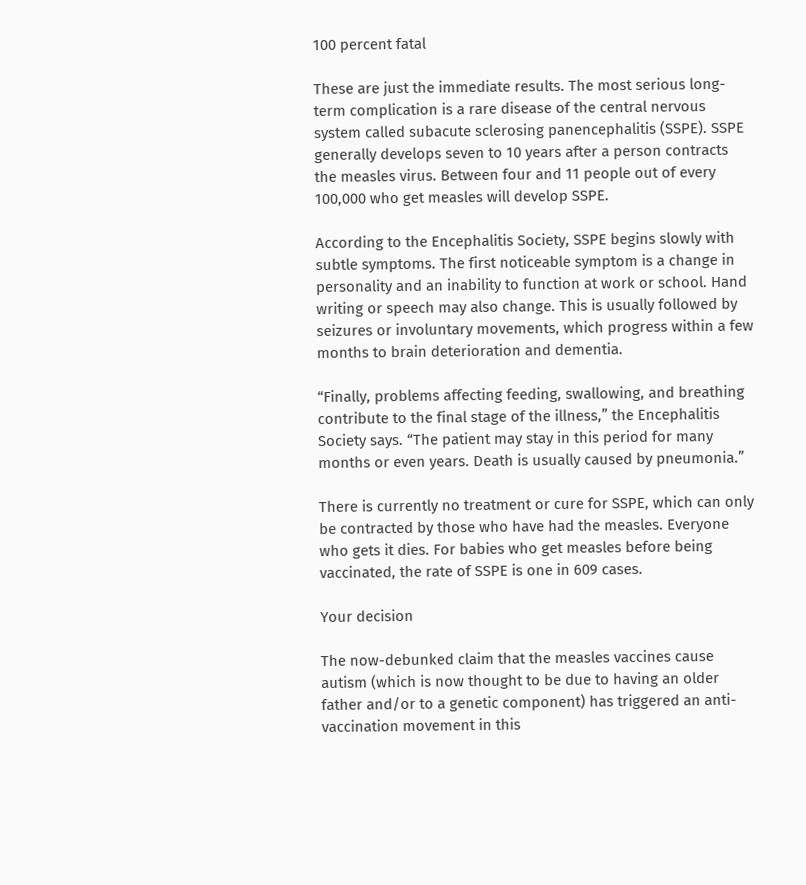100 percent fatal

These are just the immediate results. The most serious long-term complication is a rare disease of the central nervous system called subacute sclerosing panencephalitis (SSPE). SSPE generally develops seven to 10 years after a person contracts the measles virus. Between four and 11 people out of every 100,000 who get measles will develop SSPE.

According to the Encephalitis Society, SSPE begins slowly with subtle symptoms. The first noticeable symptom is a change in personality and an inability to function at work or school. Hand writing or speech may also change. This is usually followed by seizures or involuntary movements, which progress within a few months to brain deterioration and dementia.

“Finally, problems affecting feeding, swallowing, and breathing contribute to the final stage of the illness,” the Encephalitis Society says. “The patient may stay in this period for many months or even years. Death is usually caused by pneumonia.”

There is currently no treatment or cure for SSPE, which can only be contracted by those who have had the measles. Everyone who gets it dies. For babies who get measles before being vaccinated, the rate of SSPE is one in 609 cases.

Your decision

The now-debunked claim that the measles vaccines cause autism (which is now thought to be due to having an older father and/or to a genetic component) has triggered an anti-vaccination movement in this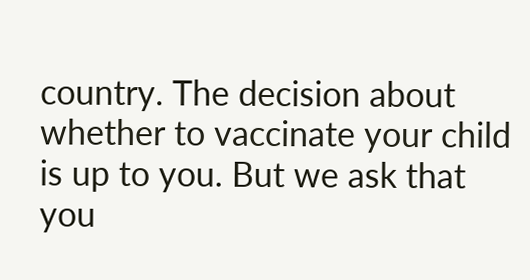country. The decision about whether to vaccinate your child is up to you. But we ask that you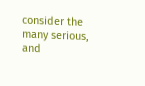consider the many serious, and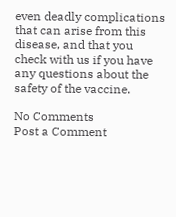even deadly complications that can arise from this disease, and that you check with us if you have any questions about the safety of the vaccine.

No Comments
Post a Comment